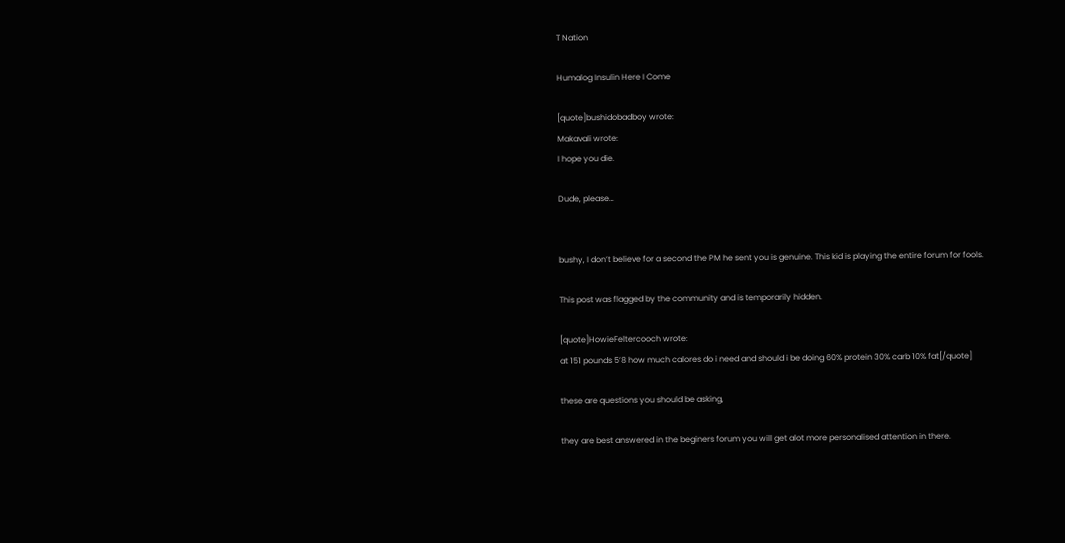T Nation

Humalog Insulin Here I Come

[quote]bushidobadboy wrote:
Makavali wrote:
I hope you die.

Dude, please…


bushy, I don’t believe for a second the PM he sent you is genuine. This kid is playing the entire forum for fools.

This post was flagged by the community and is temporarily hidden.

[quote]HowieFeltercooch wrote:
at 151 pounds 5’8 how much calores do i need and should i be doing 60% protein 30% carb 10% fat[/quote]

these are questions you should be asking,

they are best answered in the beginers forum you will get alot more personalised attention in there.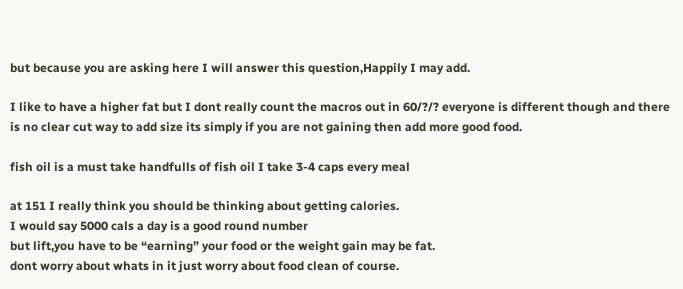but because you are asking here I will answer this question,Happily I may add.

I like to have a higher fat but I dont really count the macros out in 60/?/? everyone is different though and there is no clear cut way to add size its simply if you are not gaining then add more good food.

fish oil is a must take handfulls of fish oil I take 3-4 caps every meal

at 151 I really think you should be thinking about getting calories.
I would say 5000 cals a day is a good round number
but lift,you have to be “earning” your food or the weight gain may be fat.
dont worry about whats in it just worry about food clean of course.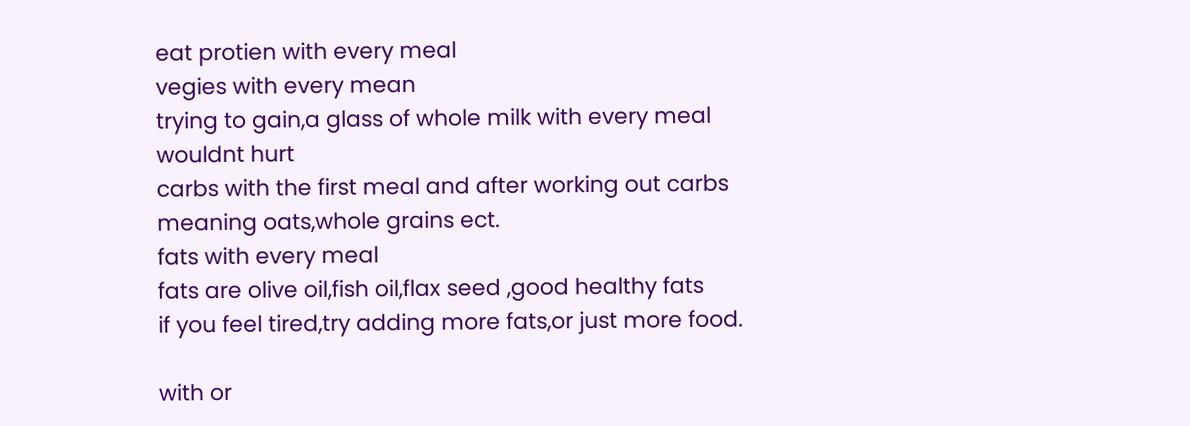eat protien with every meal
vegies with every mean
trying to gain,a glass of whole milk with every meal wouldnt hurt
carbs with the first meal and after working out carbs meaning oats,whole grains ect.
fats with every meal
fats are olive oil,fish oil,flax seed ,good healthy fats
if you feel tired,try adding more fats,or just more food.

with or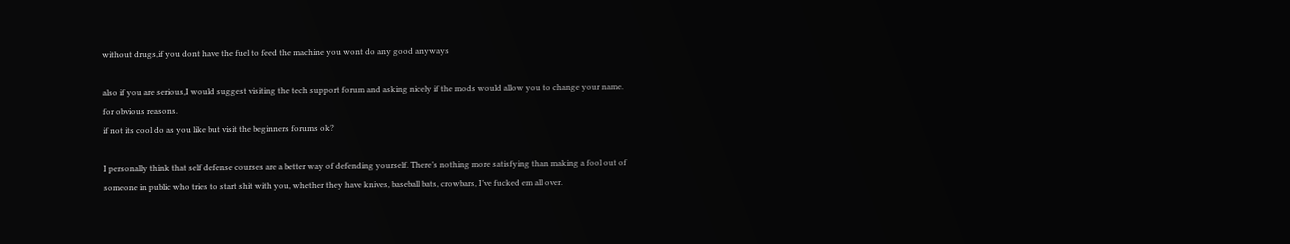without drugs,if you dont have the fuel to feed the machine you wont do any good anyways

also if you are serious,I would suggest visiting the tech support forum and asking nicely if the mods would allow you to change your name.
for obvious reasons.
if not its cool do as you like but visit the beginners forums ok?

I personally think that self defense courses are a better way of defending yourself. There’s nothing more satisfying than making a fool out of someone in public who tries to start shit with you, whether they have knives, baseball bats, crowbars, I’ve fucked em all over.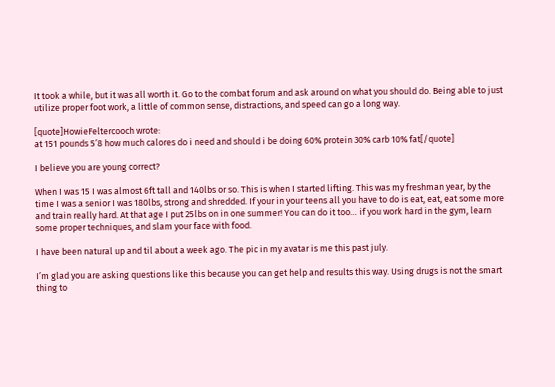It took a while, but it was all worth it. Go to the combat forum and ask around on what you should do. Being able to just utilize proper foot work, a little of common sense, distractions, and speed can go a long way.

[quote]HowieFeltercooch wrote:
at 151 pounds 5’8 how much calores do i need and should i be doing 60% protein 30% carb 10% fat[/quote]

I believe you are young correct?

When I was 15 I was almost 6ft tall and 140lbs or so. This is when I started lifting. This was my freshman year, by the time I was a senior I was 180lbs, strong and shredded. If your in your teens all you have to do is eat, eat, eat some more and train really hard. At that age I put 25lbs on in one summer! You can do it too… if you work hard in the gym, learn some proper techniques, and slam your face with food.

I have been natural up and til about a week ago. The pic in my avatar is me this past july.

I’m glad you are asking questions like this because you can get help and results this way. Using drugs is not the smart thing to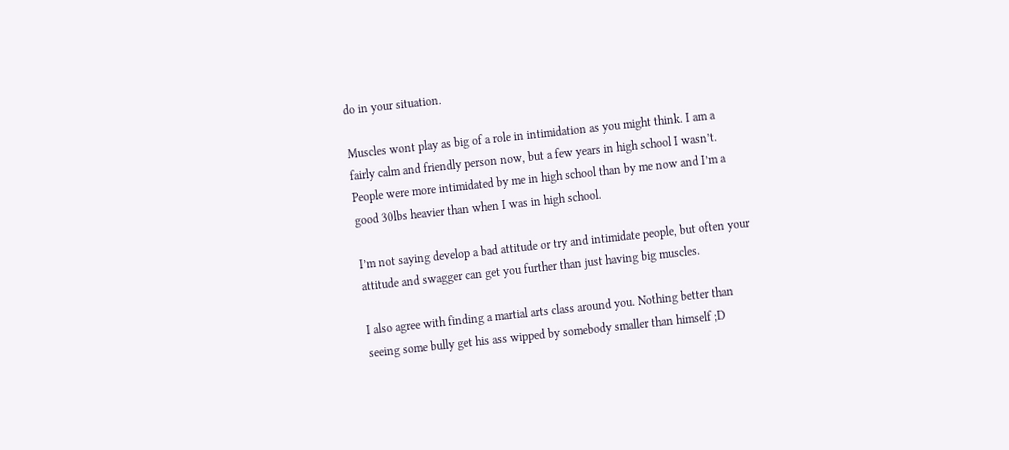do in your situation.

Muscles wont play as big of a role in intimidation as you might think. I am a fairly calm and friendly person now, but a few years in high school I wasn’t. People were more intimidated by me in high school than by me now and I’m a good 30lbs heavier than when I was in high school.

I’m not saying develop a bad attitude or try and intimidate people, but often your attitude and swagger can get you further than just having big muscles.

I also agree with finding a martial arts class around you. Nothing better than seeing some bully get his ass wipped by somebody smaller than himself ;D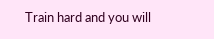Train hard and you will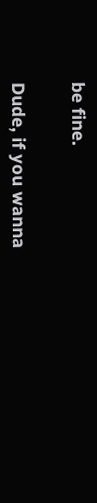be fine.


Dude, if you wanna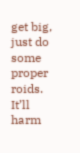get big, just do some proper roids. It’ll harm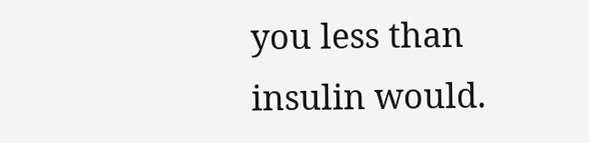you less than insulin would.